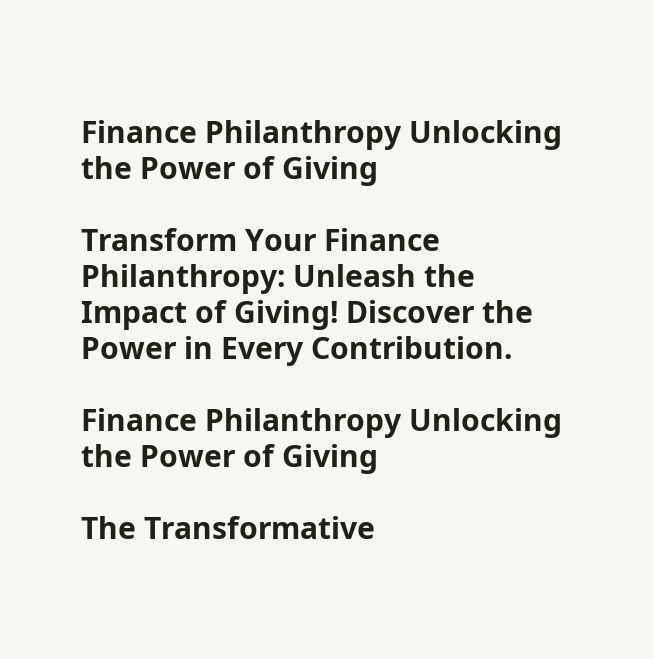Finance Philanthropy Unlocking the Power of Giving

Transform Your Finance Philanthropy: Unleash the Impact of Giving! Discover the Power in Every Contribution.

Finance Philanthropy Unlocking the Power of Giving

The Transformative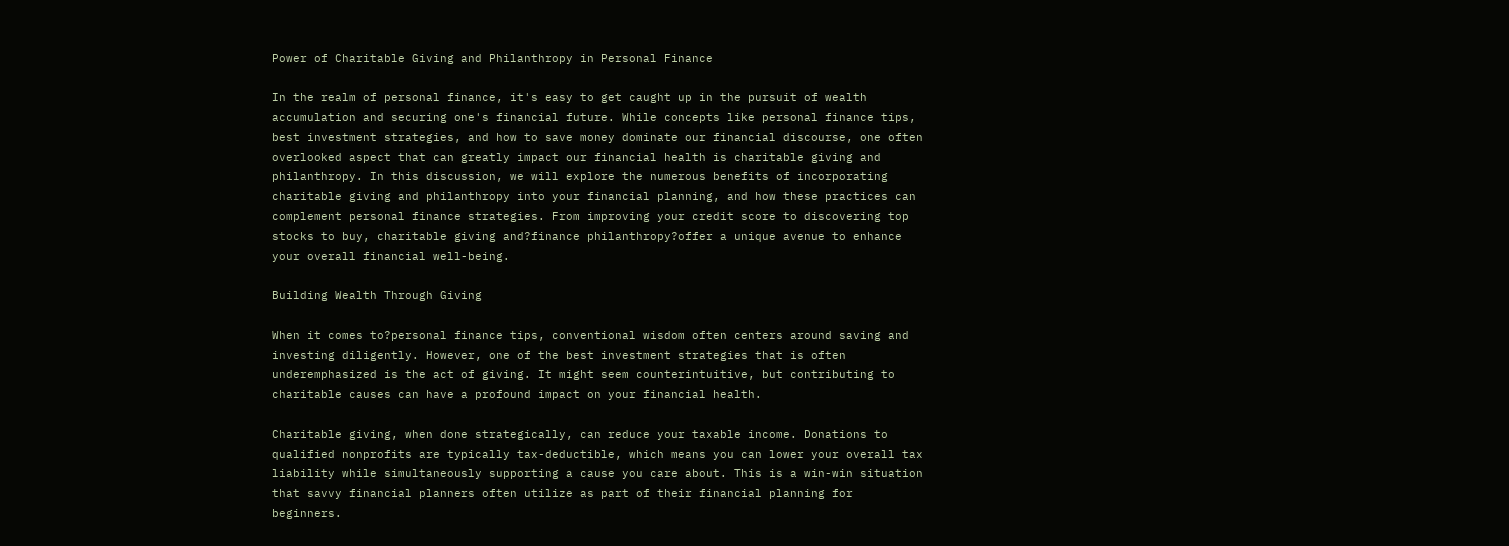Power of Charitable Giving and Philanthropy in Personal Finance

In the realm of personal finance, it's easy to get caught up in the pursuit of wealth accumulation and securing one's financial future. While concepts like personal finance tips, best investment strategies, and how to save money dominate our financial discourse, one often overlooked aspect that can greatly impact our financial health is charitable giving and philanthropy. In this discussion, we will explore the numerous benefits of incorporating charitable giving and philanthropy into your financial planning, and how these practices can complement personal finance strategies. From improving your credit score to discovering top stocks to buy, charitable giving and?finance philanthropy?offer a unique avenue to enhance your overall financial well-being.

Building Wealth Through Giving

When it comes to?personal finance tips, conventional wisdom often centers around saving and investing diligently. However, one of the best investment strategies that is often underemphasized is the act of giving. It might seem counterintuitive, but contributing to charitable causes can have a profound impact on your financial health.

Charitable giving, when done strategically, can reduce your taxable income. Donations to qualified nonprofits are typically tax-deductible, which means you can lower your overall tax liability while simultaneously supporting a cause you care about. This is a win-win situation that savvy financial planners often utilize as part of their financial planning for beginners.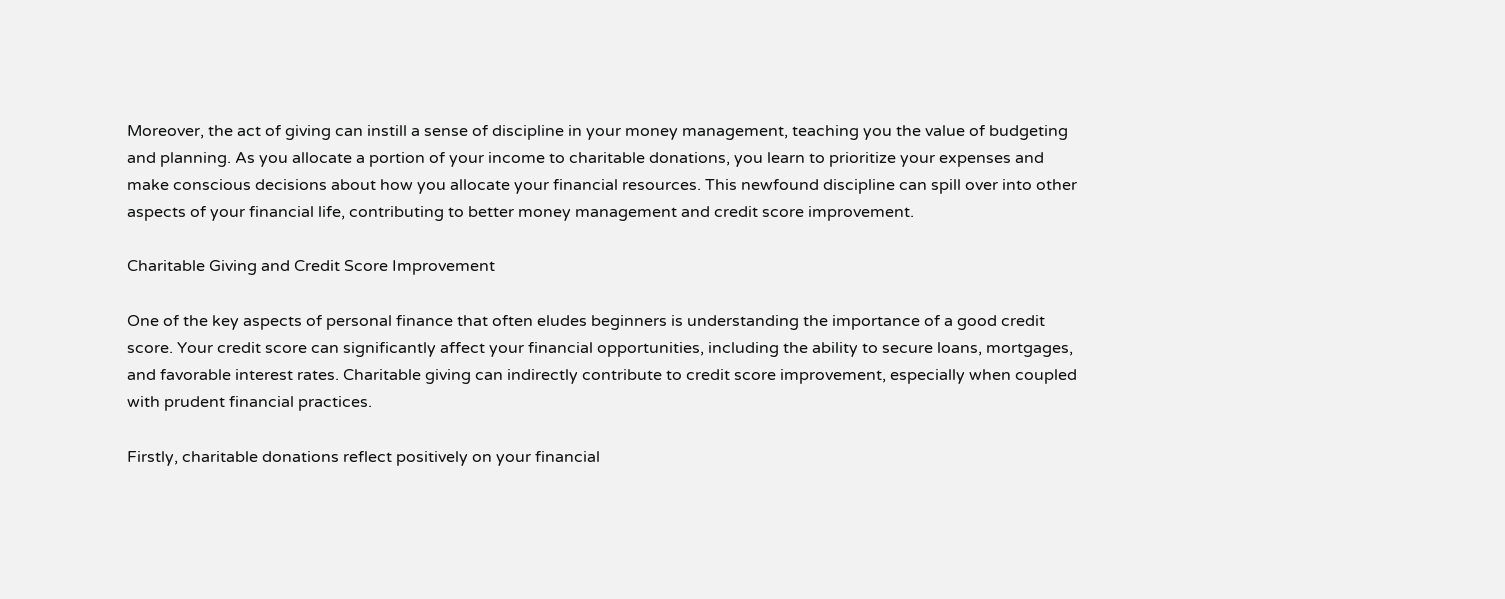Moreover, the act of giving can instill a sense of discipline in your money management, teaching you the value of budgeting and planning. As you allocate a portion of your income to charitable donations, you learn to prioritize your expenses and make conscious decisions about how you allocate your financial resources. This newfound discipline can spill over into other aspects of your financial life, contributing to better money management and credit score improvement.

Charitable Giving and Credit Score Improvement

One of the key aspects of personal finance that often eludes beginners is understanding the importance of a good credit score. Your credit score can significantly affect your financial opportunities, including the ability to secure loans, mortgages, and favorable interest rates. Charitable giving can indirectly contribute to credit score improvement, especially when coupled with prudent financial practices.

Firstly, charitable donations reflect positively on your financial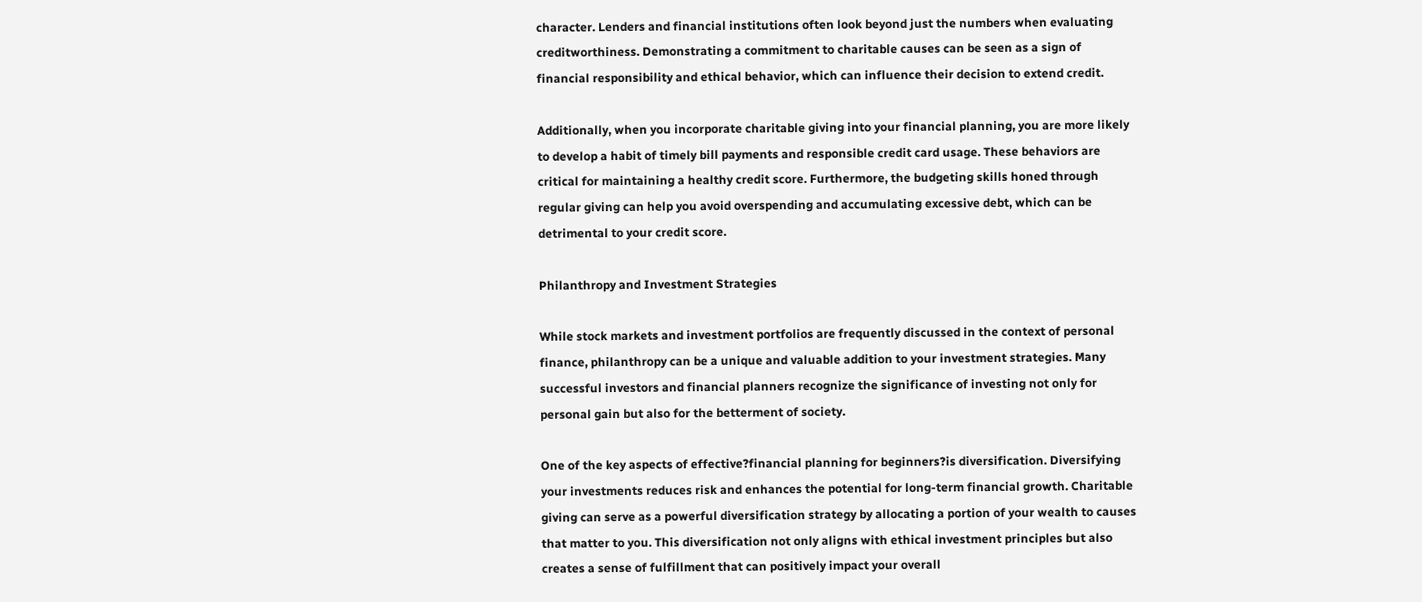character. Lenders and financial institutions often look beyond just the numbers when evaluating creditworthiness. Demonstrating a commitment to charitable causes can be seen as a sign of financial responsibility and ethical behavior, which can influence their decision to extend credit.

Additionally, when you incorporate charitable giving into your financial planning, you are more likely to develop a habit of timely bill payments and responsible credit card usage. These behaviors are critical for maintaining a healthy credit score. Furthermore, the budgeting skills honed through regular giving can help you avoid overspending and accumulating excessive debt, which can be detrimental to your credit score.

Philanthropy and Investment Strategies

While stock markets and investment portfolios are frequently discussed in the context of personal finance, philanthropy can be a unique and valuable addition to your investment strategies. Many successful investors and financial planners recognize the significance of investing not only for personal gain but also for the betterment of society.

One of the key aspects of effective?financial planning for beginners?is diversification. Diversifying your investments reduces risk and enhances the potential for long-term financial growth. Charitable giving can serve as a powerful diversification strategy by allocating a portion of your wealth to causes that matter to you. This diversification not only aligns with ethical investment principles but also creates a sense of fulfillment that can positively impact your overall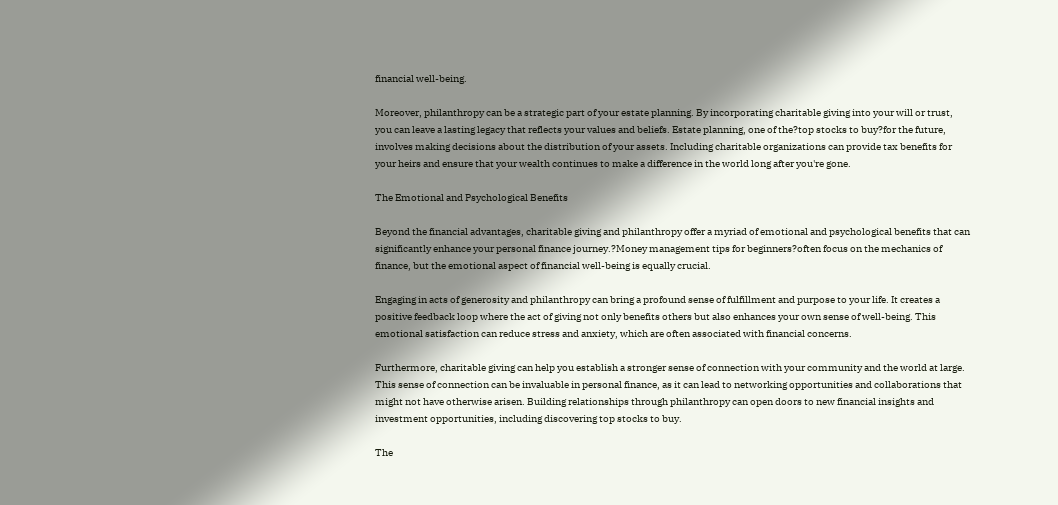financial well-being.

Moreover, philanthropy can be a strategic part of your estate planning. By incorporating charitable giving into your will or trust, you can leave a lasting legacy that reflects your values and beliefs. Estate planning, one of the?top stocks to buy?for the future, involves making decisions about the distribution of your assets. Including charitable organizations can provide tax benefits for your heirs and ensure that your wealth continues to make a difference in the world long after you're gone.

The Emotional and Psychological Benefits

Beyond the financial advantages, charitable giving and philanthropy offer a myriad of emotional and psychological benefits that can significantly enhance your personal finance journey.?Money management tips for beginners?often focus on the mechanics of finance, but the emotional aspect of financial well-being is equally crucial.

Engaging in acts of generosity and philanthropy can bring a profound sense of fulfillment and purpose to your life. It creates a positive feedback loop where the act of giving not only benefits others but also enhances your own sense of well-being. This emotional satisfaction can reduce stress and anxiety, which are often associated with financial concerns.

Furthermore, charitable giving can help you establish a stronger sense of connection with your community and the world at large. This sense of connection can be invaluable in personal finance, as it can lead to networking opportunities and collaborations that might not have otherwise arisen. Building relationships through philanthropy can open doors to new financial insights and investment opportunities, including discovering top stocks to buy.

The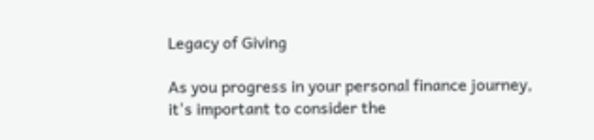Legacy of Giving

As you progress in your personal finance journey, it's important to consider the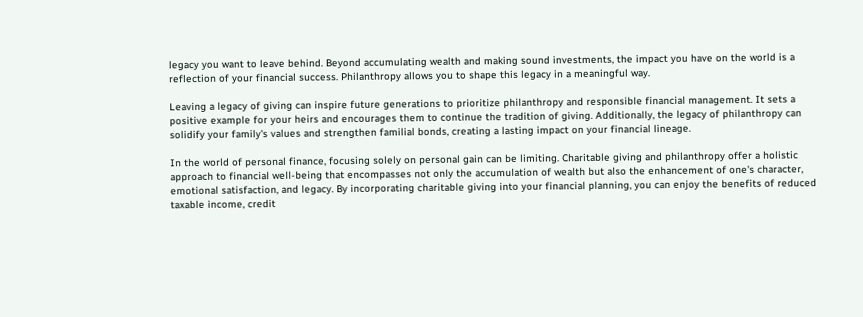legacy you want to leave behind. Beyond accumulating wealth and making sound investments, the impact you have on the world is a reflection of your financial success. Philanthropy allows you to shape this legacy in a meaningful way.

Leaving a legacy of giving can inspire future generations to prioritize philanthropy and responsible financial management. It sets a positive example for your heirs and encourages them to continue the tradition of giving. Additionally, the legacy of philanthropy can solidify your family's values and strengthen familial bonds, creating a lasting impact on your financial lineage.

In the world of personal finance, focusing solely on personal gain can be limiting. Charitable giving and philanthropy offer a holistic approach to financial well-being that encompasses not only the accumulation of wealth but also the enhancement of one's character, emotional satisfaction, and legacy. By incorporating charitable giving into your financial planning, you can enjoy the benefits of reduced taxable income, credit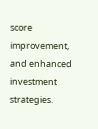score improvement, and enhanced investment strategies.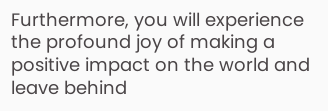Furthermore, you will experience the profound joy of making a positive impact on the world and leave behind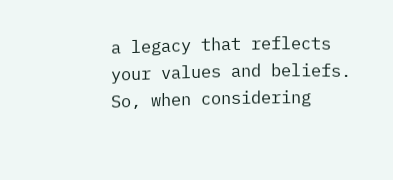a legacy that reflects your values and beliefs. So, when considering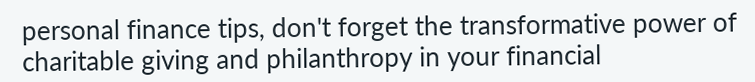personal finance tips, don't forget the transformative power of charitable giving and philanthropy in your financial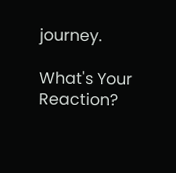journey.

What's Your Reaction?